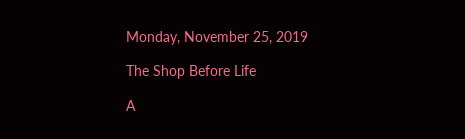Monday, November 25, 2019

The Shop Before Life

A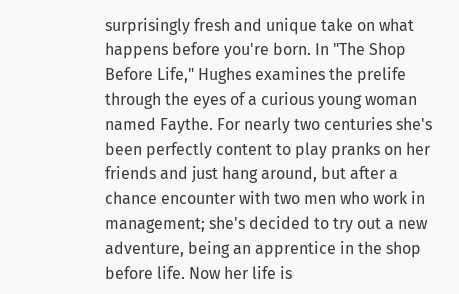surprisingly fresh and unique take on what happens before you're born. In "The Shop Before Life," Hughes examines the prelife through the eyes of a curious young woman named Faythe. For nearly two centuries she's been perfectly content to play pranks on her friends and just hang around, but after a chance encounter with two men who work in management; she's decided to try out a new adventure, being an apprentice in the shop before life. Now her life is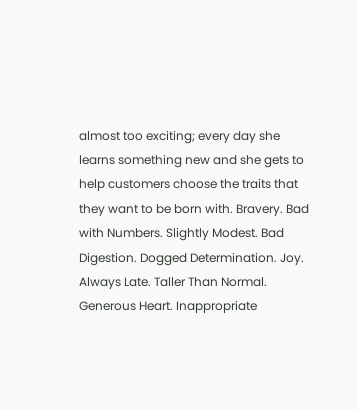almost too exciting; every day she learns something new and she gets to help customers choose the traits that they want to be born with. Bravery. Bad with Numbers. Slightly Modest. Bad Digestion. Dogged Determination. Joy. Always Late. Taller Than Normal. Generous Heart. Inappropriate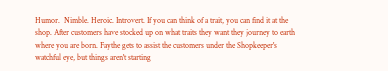Humor.  Nimble. Heroic. Introvert. If you can think of a trait, you can find it at the shop. After customers have stocked up on what traits they want they journey to earth where you are born. Faythe gets to assist the customers under the Shopkeeper's watchful eye, but things aren't starting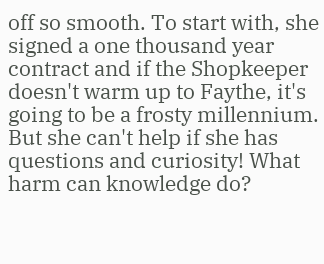off so smooth. To start with, she signed a one thousand year contract and if the Shopkeeper doesn't warm up to Faythe, it's going to be a frosty millennium. But she can't help if she has questions and curiosity! What harm can knowledge do?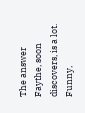The answer Faythe, soon discovers, is a lot. Funny,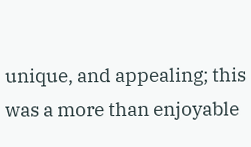unique, and appealing; this was a more than enjoyable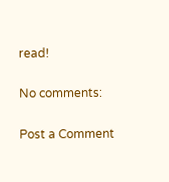read!

No comments:

Post a Comment